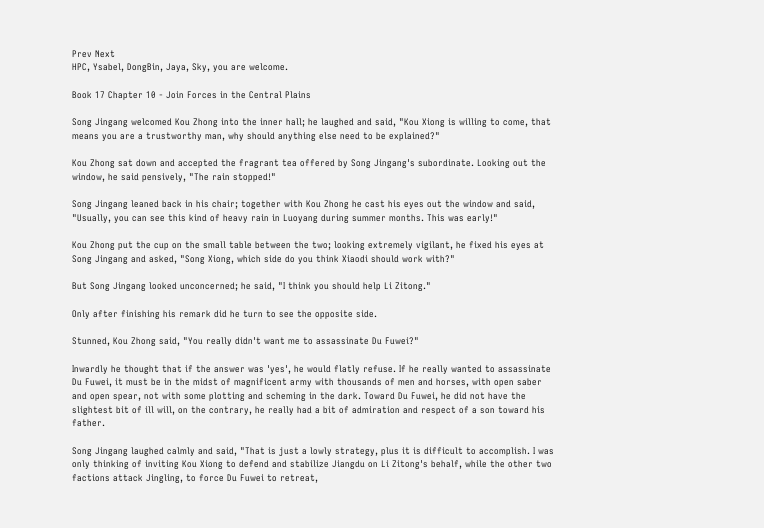Prev Next
HPC, Ysabel, DongBin, Jaya, Sky, you are welcome.

Book 17 Chapter 10 - Join Forces in the Central Plains

Song Jingang welcomed Kou Zhong into the inner hall; he laughed and said, "Kou Xiong is willing to come, that means you are a trustworthy man, why should anything else need to be explained?"

Kou Zhong sat down and accepted the fragrant tea offered by Song Jingang's subordinate. Looking out the window, he said pensively, "The rain stopped!"

Song Jingang leaned back in his chair; together with Kou Zhong he cast his eyes out the window and said, "Usually, you can see this kind of heavy rain in Luoyang during summer months. This was early!"

Kou Zhong put the cup on the small table between the two; looking extremely vigilant, he fixed his eyes at Song Jingang and asked, "Song Xiong, which side do you think Xiaodi should work with?"

But Song Jingang looked unconcerned; he said, "I think you should help Li Zitong."

Only after finishing his remark did he turn to see the opposite side.

Stunned, Kou Zhong said, "You really didn't want me to assassinate Du Fuwei?"

Inwardly he thought that if the answer was 'yes', he would flatly refuse. If he really wanted to assassinate Du Fuwei, it must be in the midst of magnificent army with thousands of men and horses, with open saber and open spear, not with some plotting and scheming in the dark. Toward Du Fuwei, he did not have the slightest bit of ill will, on the contrary, he really had a bit of admiration and respect of a son toward his father.

Song Jingang laughed calmly and said, "That is just a lowly strategy, plus it is difficult to accomplish. I was only thinking of inviting Kou Xiong to defend and stabilize Jiangdu on Li Zitong's behalf, while the other two factions attack Jingling, to force Du Fuwei to retreat,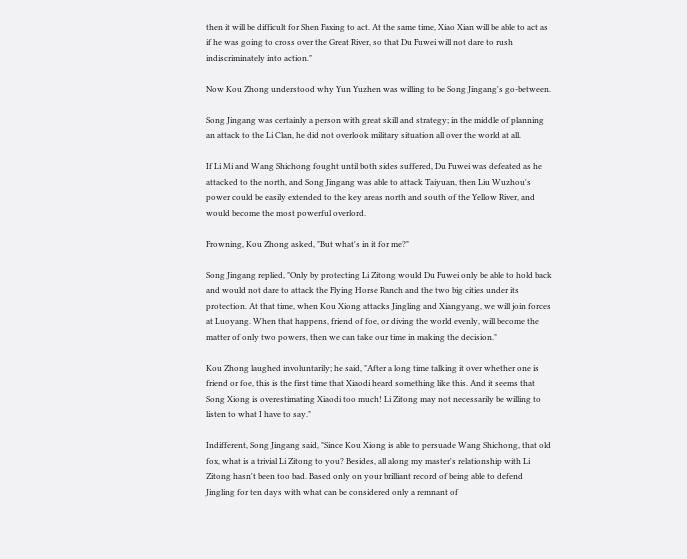then it will be difficult for Shen Faxing to act. At the same time, Xiao Xian will be able to act as if he was going to cross over the Great River, so that Du Fuwei will not dare to rush indiscriminately into action."

Now Kou Zhong understood why Yun Yuzhen was willing to be Song Jingang's go-between.

Song Jingang was certainly a person with great skill and strategy; in the middle of planning an attack to the Li Clan, he did not overlook military situation all over the world at all.

If Li Mi and Wang Shichong fought until both sides suffered, Du Fuwei was defeated as he attacked to the north, and Song Jingang was able to attack Taiyuan, then Liu Wuzhou's power could be easily extended to the key areas north and south of the Yellow River, and would become the most powerful overlord.

Frowning, Kou Zhong asked, "But what's in it for me?"

Song Jingang replied, "Only by protecting Li Zitong would Du Fuwei only be able to hold back and would not dare to attack the Flying Horse Ranch and the two big cities under its protection. At that time, when Kou Xiong attacks Jingling and Xiangyang, we will join forces at Luoyang. When that happens, friend of foe, or diving the world evenly, will become the matter of only two powers, then we can take our time in making the decision."

Kou Zhong laughed involuntarily; he said, "After a long time talking it over whether one is friend or foe, this is the first time that Xiaodi heard something like this. And it seems that Song Xiong is overestimating Xiaodi too much! Li Zitong may not necessarily be willing to listen to what I have to say."

Indifferent, Song Jingang said, "Since Kou Xiong is able to persuade Wang Shichong, that old fox, what is a trivial Li Zitong to you? Besides, all along my master's relationship with Li Zitong hasn't been too bad. Based only on your brilliant record of being able to defend Jingling for ten days with what can be considered only a remnant of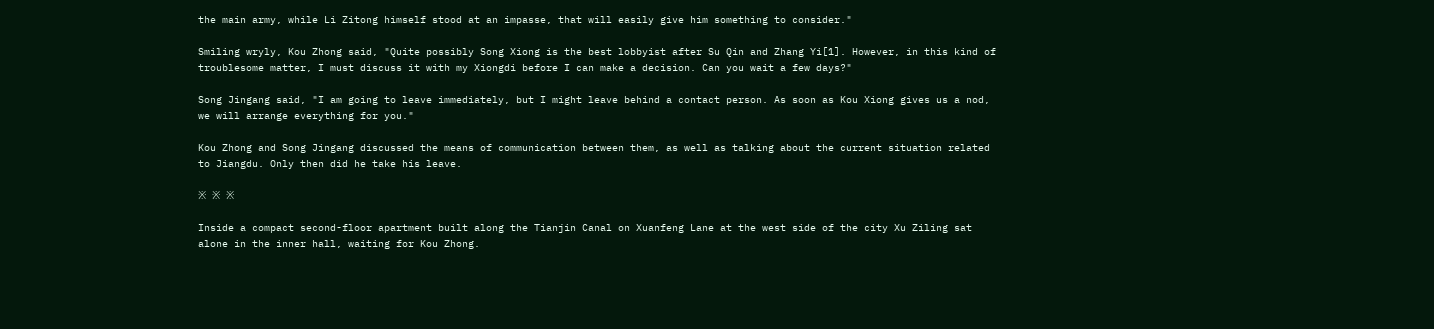the main army, while Li Zitong himself stood at an impasse, that will easily give him something to consider."

Smiling wryly, Kou Zhong said, "Quite possibly Song Xiong is the best lobbyist after Su Qin and Zhang Yi[1]. However, in this kind of troublesome matter, I must discuss it with my Xiongdi before I can make a decision. Can you wait a few days?"

Song Jingang said, "I am going to leave immediately, but I might leave behind a contact person. As soon as Kou Xiong gives us a nod, we will arrange everything for you."

Kou Zhong and Song Jingang discussed the means of communication between them, as well as talking about the current situation related to Jiangdu. Only then did he take his leave.

※ ※ ※

Inside a compact second-floor apartment built along the Tianjin Canal on Xuanfeng Lane at the west side of the city Xu Ziling sat alone in the inner hall, waiting for Kou Zhong.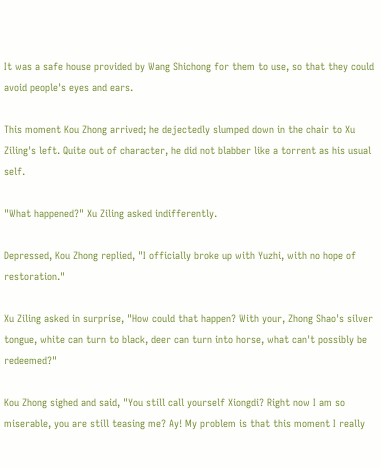It was a safe house provided by Wang Shichong for them to use, so that they could avoid people's eyes and ears.

This moment Kou Zhong arrived; he dejectedly slumped down in the chair to Xu Ziling's left. Quite out of character, he did not blabber like a torrent as his usual self.

"What happened?" Xu Ziling asked indifferently.

Depressed, Kou Zhong replied, "I officially broke up with Yuzhi, with no hope of restoration."

Xu Ziling asked in surprise, "How could that happen? With your, Zhong Shao's silver tongue, white can turn to black, deer can turn into horse, what can't possibly be redeemed?"

Kou Zhong sighed and said, "You still call yourself Xiongdi? Right now I am so miserable, you are still teasing me? Ay! My problem is that this moment I really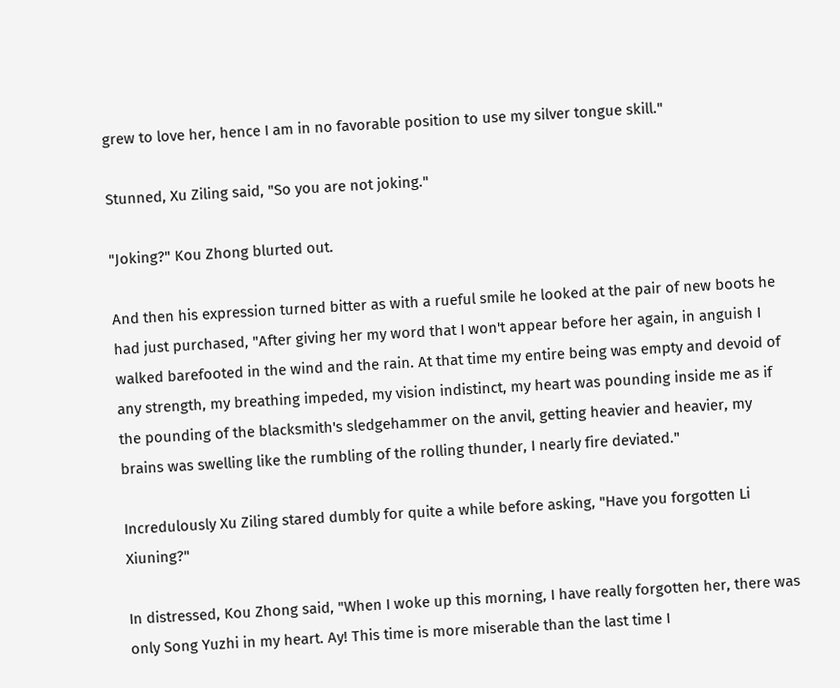grew to love her, hence I am in no favorable position to use my silver tongue skill."

Stunned, Xu Ziling said, "So you are not joking."

"Joking?" Kou Zhong blurted out.

And then his expression turned bitter as with a rueful smile he looked at the pair of new boots he had just purchased, "After giving her my word that I won't appear before her again, in anguish I walked barefooted in the wind and the rain. At that time my entire being was empty and devoid of any strength, my breathing impeded, my vision indistinct, my heart was pounding inside me as if the pounding of the blacksmith's sledgehammer on the anvil, getting heavier and heavier, my brains was swelling like the rumbling of the rolling thunder, I nearly fire deviated."

Incredulously Xu Ziling stared dumbly for quite a while before asking, "Have you forgotten Li Xiuning?"

In distressed, Kou Zhong said, "When I woke up this morning, I have really forgotten her, there was only Song Yuzhi in my heart. Ay! This time is more miserable than the last time I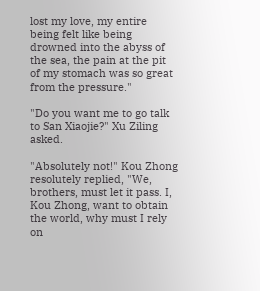lost my love, my entire being felt like being drowned into the abyss of the sea, the pain at the pit of my stomach was so great from the pressure."

"Do you want me to go talk to San Xiaojie?" Xu Ziling asked.

"Absolutely not!" Kou Zhong resolutely replied, "We, brothers, must let it pass. I, Kou Zhong, want to obtain the world, why must I rely on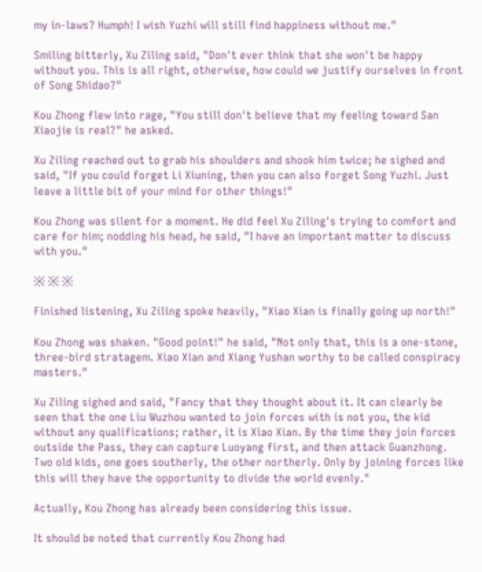my in-laws? Humph! I wish Yuzhi will still find happiness without me."

Smiling bitterly, Xu Ziling said, "Don't ever think that she won't be happy without you. This is all right, otherwise, how could we justify ourselves in front of Song Shidao?"

Kou Zhong flew into rage, "You still don't believe that my feeling toward San Xiaojie is real?" he asked.

Xu Ziling reached out to grab his shoulders and shook him twice; he sighed and said, "If you could forget Li Xiuning, then you can also forget Song Yuzhi. Just leave a little bit of your mind for other things!"

Kou Zhong was silent for a moment. He did feel Xu Ziling's trying to comfort and care for him; nodding his head, he said, "I have an important matter to discuss with you."

※ ※ ※

Finished listening, Xu Ziling spoke heavily, "Xiao Xian is finally going up north!"

Kou Zhong was shaken. "Good point!" he said, "Not only that, this is a one-stone, three-bird stratagem. Xiao Xian and Xiang Yushan worthy to be called conspiracy masters."

Xu Ziling sighed and said, "Fancy that they thought about it. It can clearly be seen that the one Liu Wuzhou wanted to join forces with is not you, the kid without any qualifications; rather, it is Xiao Xian. By the time they join forces outside the Pass, they can capture Luoyang first, and then attack Guanzhong. Two old kids, one goes southerly, the other northerly. Only by joining forces like this will they have the opportunity to divide the world evenly."

Actually, Kou Zhong has already been considering this issue.

It should be noted that currently Kou Zhong had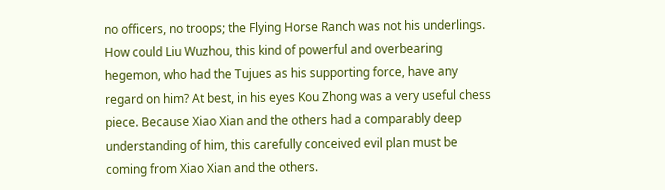no officers, no troops; the Flying Horse Ranch was not his underlings. How could Liu Wuzhou, this kind of powerful and overbearing hegemon, who had the Tujues as his supporting force, have any regard on him? At best, in his eyes Kou Zhong was a very useful chess piece. Because Xiao Xian and the others had a comparably deep understanding of him, this carefully conceived evil plan must be coming from Xiao Xian and the others.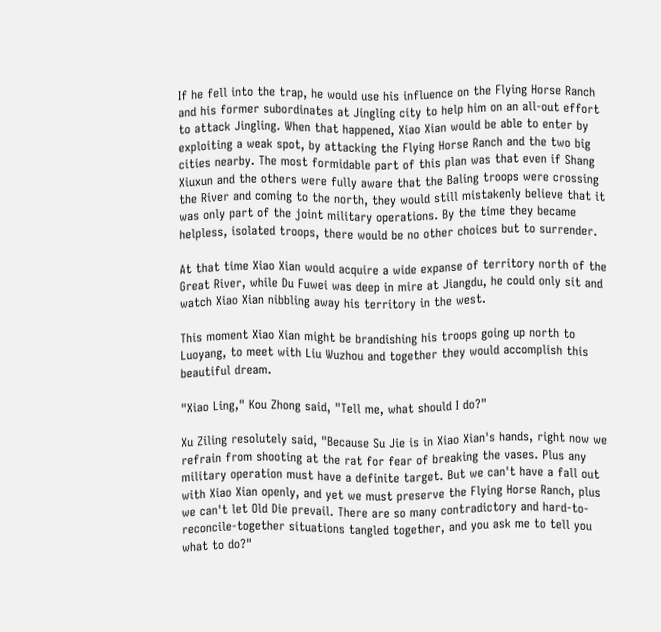If he fell into the trap, he would use his influence on the Flying Horse Ranch and his former subordinates at Jingling city to help him on an all-out effort to attack Jingling. When that happened, Xiao Xian would be able to enter by exploiting a weak spot, by attacking the Flying Horse Ranch and the two big cities nearby. The most formidable part of this plan was that even if Shang Xiuxun and the others were fully aware that the Baling troops were crossing the River and coming to the north, they would still mistakenly believe that it was only part of the joint military operations. By the time they became helpless, isolated troops, there would be no other choices but to surrender.

At that time Xiao Xian would acquire a wide expanse of territory north of the Great River, while Du Fuwei was deep in mire at Jiangdu, he could only sit and watch Xiao Xian nibbling away his territory in the west.

This moment Xiao Xian might be brandishing his troops going up north to Luoyang, to meet with Liu Wuzhou and together they would accomplish this beautiful dream.

"Xiao Ling," Kou Zhong said, "Tell me, what should I do?"

Xu Ziling resolutely said, "Because Su Jie is in Xiao Xian's hands, right now we refrain from shooting at the rat for fear of breaking the vases. Plus any military operation must have a definite target. But we can't have a fall out with Xiao Xian openly, and yet we must preserve the Flying Horse Ranch, plus we can't let Old Die prevail. There are so many contradictory and hard-to-reconcile-together situations tangled together, and you ask me to tell you what to do?"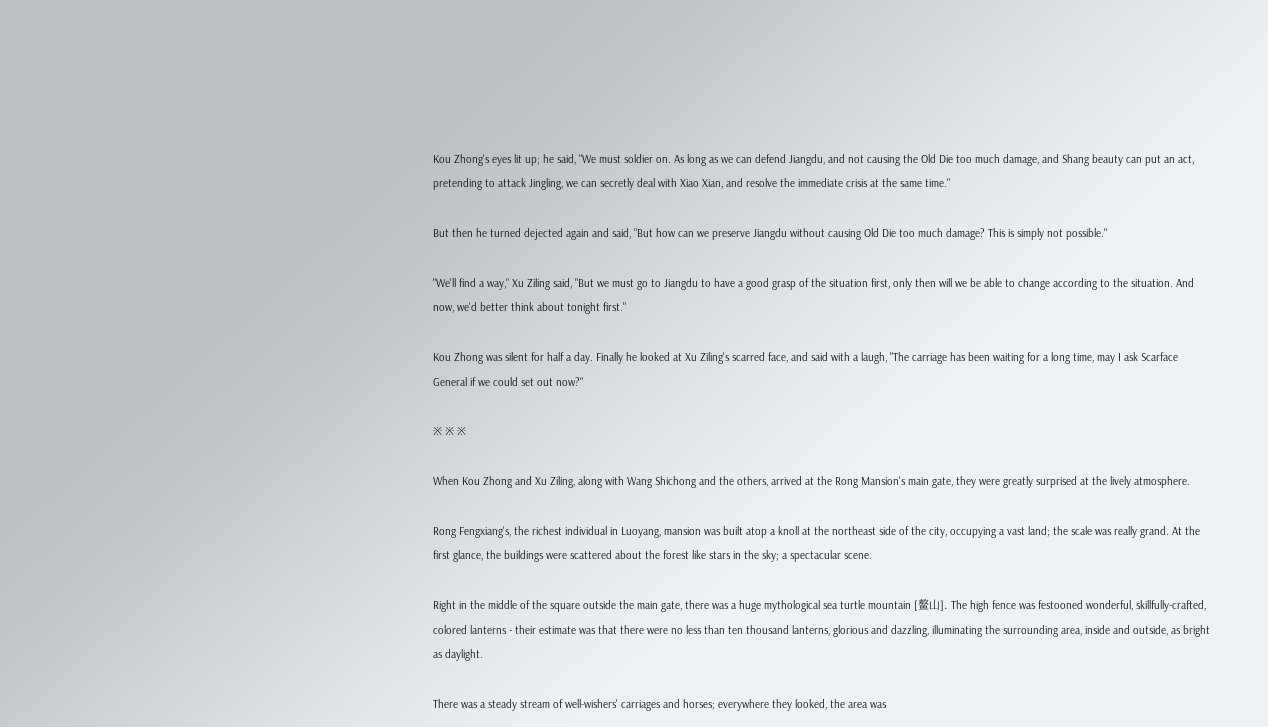Kou Zhong's eyes lit up; he said, "We must soldier on. As long as we can defend Jiangdu, and not causing the Old Die too much damage, and Shang beauty can put an act, pretending to attack Jingling, we can secretly deal with Xiao Xian, and resolve the immediate crisis at the same time."

But then he turned dejected again and said, "But how can we preserve Jiangdu without causing Old Die too much damage? This is simply not possible."

"We'll find a way," Xu Ziling said, "But we must go to Jiangdu to have a good grasp of the situation first, only then will we be able to change according to the situation. And now, we'd better think about tonight first."

Kou Zhong was silent for half a day. Finally he looked at Xu Ziling's scarred face, and said with a laugh, "The carriage has been waiting for a long time, may I ask Scarface General if we could set out now?"

※ ※ ※

When Kou Zhong and Xu Ziling, along with Wang Shichong and the others, arrived at the Rong Mansion's main gate, they were greatly surprised at the lively atmosphere.

Rong Fengxiang's, the richest individual in Luoyang, mansion was built atop a knoll at the northeast side of the city, occupying a vast land; the scale was really grand. At the first glance, the buildings were scattered about the forest like stars in the sky; a spectacular scene.

Right in the middle of the square outside the main gate, there was a huge mythological sea turtle mountain [鳌山]. The high fence was festooned wonderful, skillfully-crafted, colored lanterns - their estimate was that there were no less than ten thousand lanterns, glorious and dazzling, illuminating the surrounding area, inside and outside, as bright as daylight.

There was a steady stream of well-wishers' carriages and horses; everywhere they looked, the area was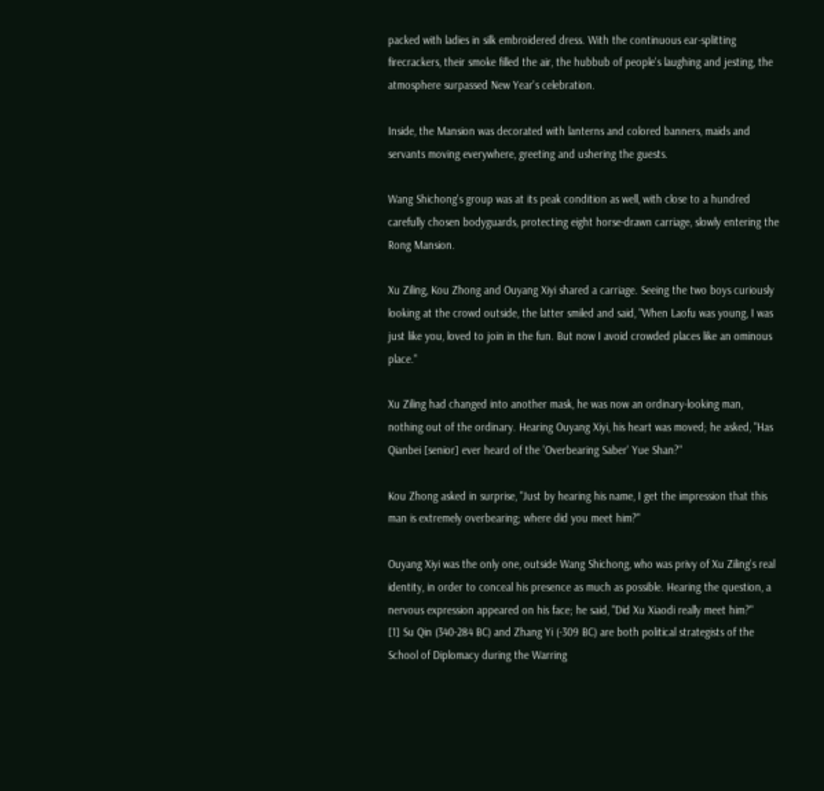packed with ladies in silk embroidered dress. With the continuous ear-splitting firecrackers, their smoke filled the air, the hubbub of people's laughing and jesting, the atmosphere surpassed New Year's celebration.

Inside, the Mansion was decorated with lanterns and colored banners, maids and servants moving everywhere, greeting and ushering the guests.

Wang Shichong's group was at its peak condition as well, with close to a hundred carefully chosen bodyguards, protecting eight horse-drawn carriage, slowly entering the Rong Mansion.

Xu Ziling, Kou Zhong and Ouyang Xiyi shared a carriage. Seeing the two boys curiously looking at the crowd outside, the latter smiled and said, "When Laofu was young, I was just like you, loved to join in the fun. But now I avoid crowded places like an ominous place."

Xu Ziling had changed into another mask, he was now an ordinary-looking man, nothing out of the ordinary. Hearing Ouyang Xiyi, his heart was moved; he asked, "Has Qianbei [senior] ever heard of the 'Overbearing Saber' Yue Shan?"

Kou Zhong asked in surprise, "Just by hearing his name, I get the impression that this man is extremely overbearing; where did you meet him?"

Ouyang Xiyi was the only one, outside Wang Shichong, who was privy of Xu Ziling's real identity, in order to conceal his presence as much as possible. Hearing the question, a nervous expression appeared on his face; he said, "Did Xu Xiaodi really meet him?"
[1] Su Qin (340-284 BC) and Zhang Yi (-309 BC) are both political strategists of the School of Diplomacy during the Warring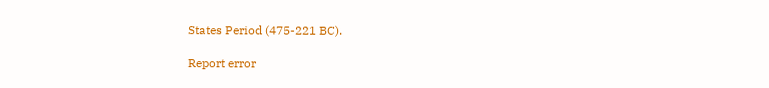States Period (475-221 BC).

Report error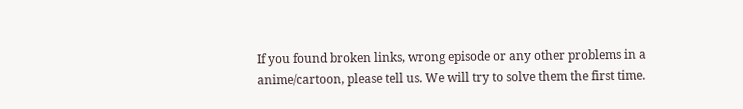If you found broken links, wrong episode or any other problems in a anime/cartoon, please tell us. We will try to solve them the first time.